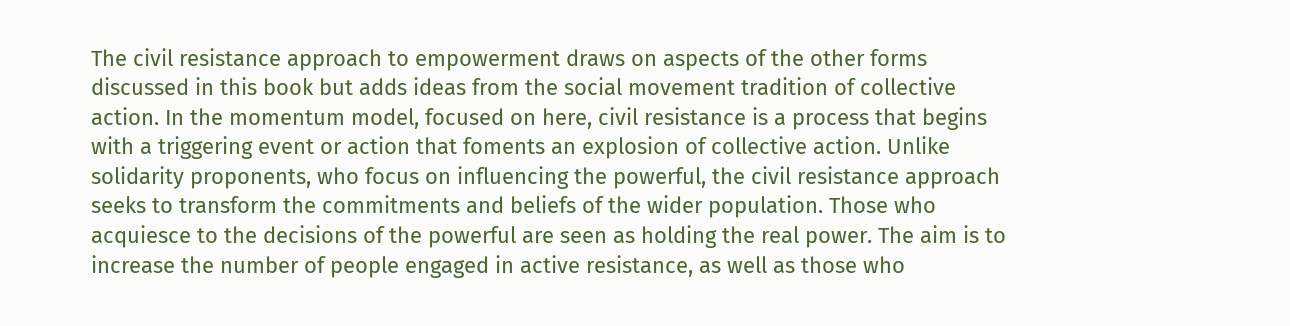The civil resistance approach to empowerment draws on aspects of the other forms discussed in this book but adds ideas from the social movement tradition of collective action. In the momentum model, focused on here, civil resistance is a process that begins with a triggering event or action that foments an explosion of collective action. Unlike solidarity proponents, who focus on influencing the powerful, the civil resistance approach seeks to transform the commitments and beliefs of the wider population. Those who acquiesce to the decisions of the powerful are seen as holding the real power. The aim is to increase the number of people engaged in active resistance, as well as those who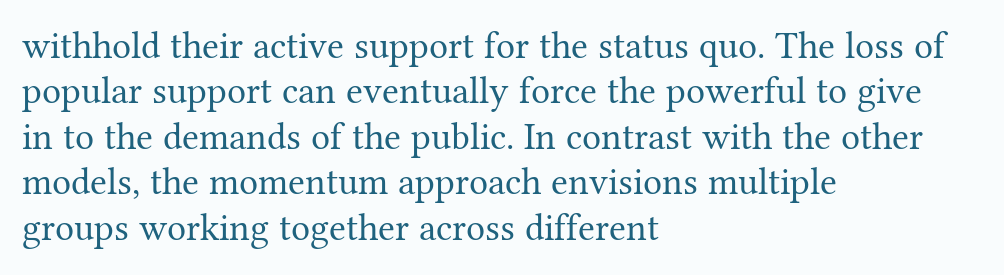withhold their active support for the status quo. The loss of popular support can eventually force the powerful to give in to the demands of the public. In contrast with the other models, the momentum approach envisions multiple groups working together across different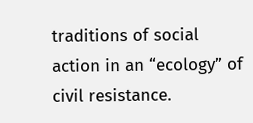traditions of social action in an “ecology” of civil resistance.